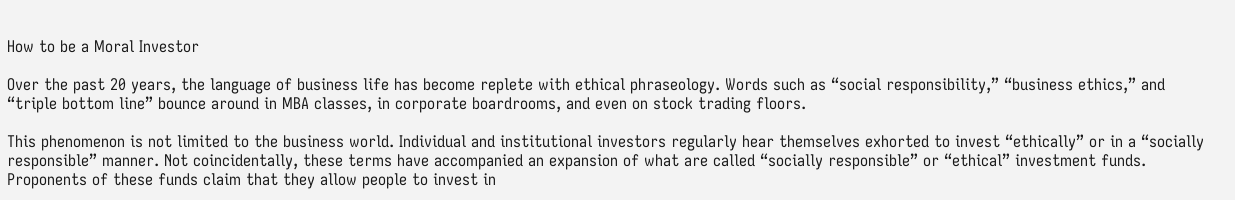How to be a Moral Investor

Over the past 20 years, the language of business life has become replete with ethical phraseology. Words such as “social responsibility,” “business ethics,” and “triple bottom line” bounce around in MBA classes, in corporate boardrooms, and even on stock trading floors.

This phenomenon is not limited to the business world. Individual and institutional investors regularly hear themselves exhorted to invest “ethically” or in a “socially responsible” manner. Not coincidentally, these terms have accompanied an expansion of what are called “socially responsible” or “ethical” investment funds. Proponents of these funds claim that they allow people to invest in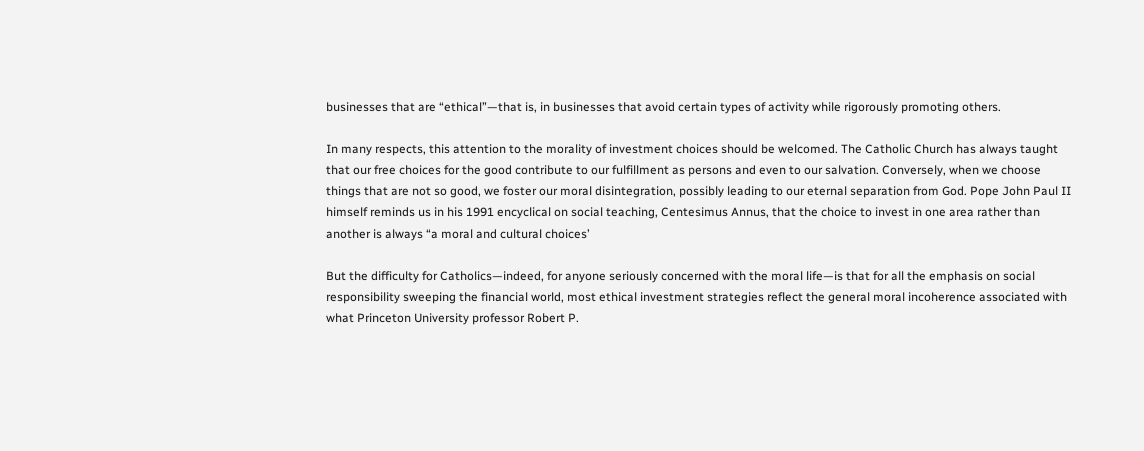businesses that are “ethical”—that is, in businesses that avoid certain types of activity while rigorously promoting others.

In many respects, this attention to the morality of investment choices should be welcomed. The Catholic Church has always taught that our free choices for the good contribute to our fulfillment as persons and even to our salvation. Conversely, when we choose things that are not so good, we foster our moral disintegration, possibly leading to our eternal separation from God. Pope John Paul II himself reminds us in his 1991 encyclical on social teaching, Centesimus Annus, that the choice to invest in one area rather than another is always “a moral and cultural choices’

But the difficulty for Catholics—indeed, for anyone seriously concerned with the moral life—is that for all the emphasis on social responsibility sweeping the financial world, most ethical investment strategies reflect the general moral incoherence associated with what Princeton University professor Robert P.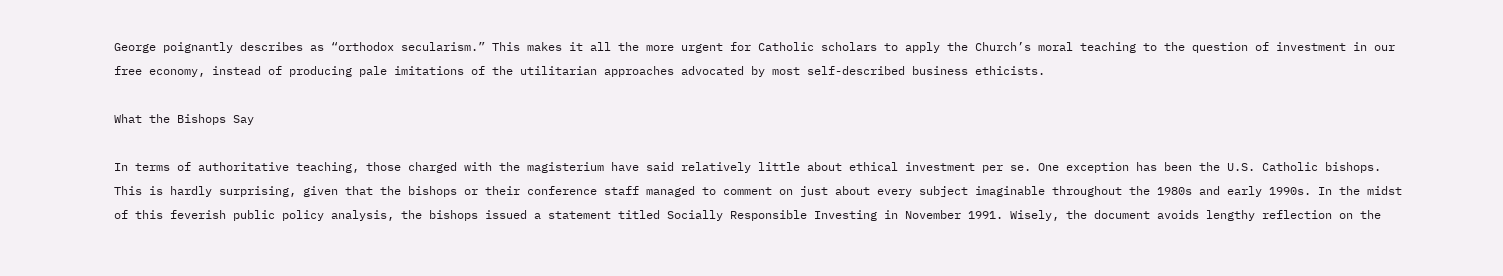George poignantly describes as “orthodox secularism.” This makes it all the more urgent for Catholic scholars to apply the Church’s moral teaching to the question of investment in our free economy, instead of producing pale imitations of the utilitarian approaches advocated by most self-described business ethicists.

What the Bishops Say

In terms of authoritative teaching, those charged with the magisterium have said relatively little about ethical investment per se. One exception has been the U.S. Catholic bishops. This is hardly surprising, given that the bishops or their conference staff managed to comment on just about every subject imaginable throughout the 1980s and early 1990s. In the midst of this feverish public policy analysis, the bishops issued a statement titled Socially Responsible Investing in November 1991. Wisely, the document avoids lengthy reflection on the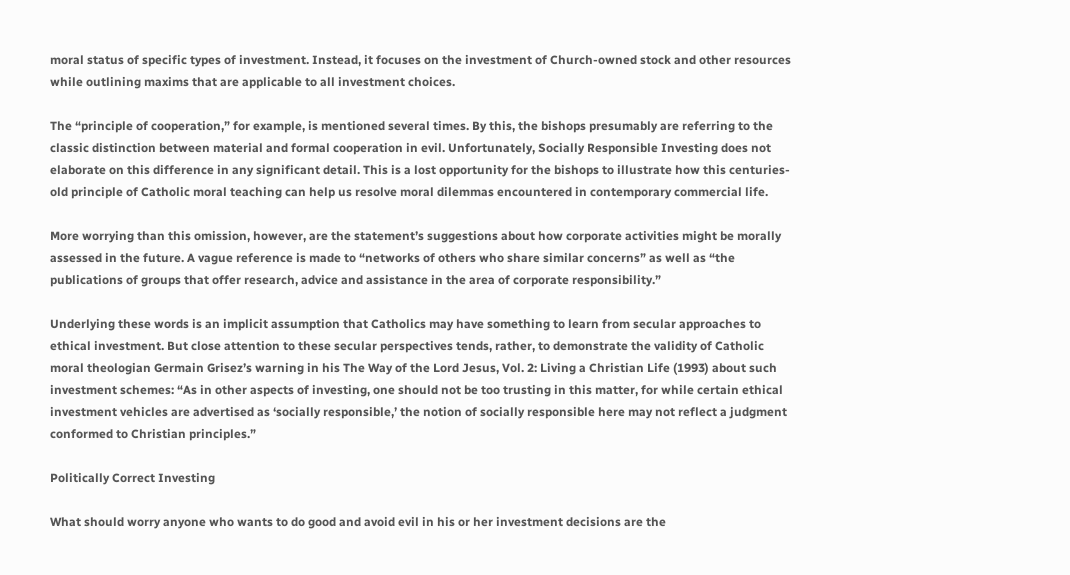moral status of specific types of investment. Instead, it focuses on the investment of Church-owned stock and other resources while outlining maxims that are applicable to all investment choices.

The “principle of cooperation,” for example, is mentioned several times. By this, the bishops presumably are referring to the classic distinction between material and formal cooperation in evil. Unfortunately, Socially Responsible Investing does not elaborate on this difference in any significant detail. This is a lost opportunity for the bishops to illustrate how this centuries-old principle of Catholic moral teaching can help us resolve moral dilemmas encountered in contemporary commercial life.

More worrying than this omission, however, are the statement’s suggestions about how corporate activities might be morally assessed in the future. A vague reference is made to “networks of others who share similar concerns” as well as “the publications of groups that offer research, advice and assistance in the area of corporate responsibility.”

Underlying these words is an implicit assumption that Catholics may have something to learn from secular approaches to ethical investment. But close attention to these secular perspectives tends, rather, to demonstrate the validity of Catholic moral theologian Germain Grisez’s warning in his The Way of the Lord Jesus, Vol. 2: Living a Christian Life (1993) about such investment schemes: “As in other aspects of investing, one should not be too trusting in this matter, for while certain ethical investment vehicles are advertised as ‘socially responsible,’ the notion of socially responsible here may not reflect a judgment conformed to Christian principles.”

Politically Correct Investing

What should worry anyone who wants to do good and avoid evil in his or her investment decisions are the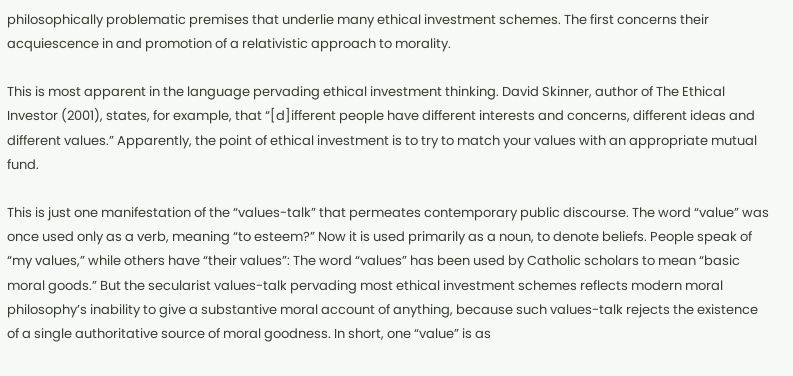philosophically problematic premises that underlie many ethical investment schemes. The first concerns their acquiescence in and promotion of a relativistic approach to morality.

This is most apparent in the language pervading ethical investment thinking. David Skinner, author of The Ethical Investor (2001), states, for example, that “[d]ifferent people have different interests and concerns, different ideas and different values.” Apparently, the point of ethical investment is to try to match your values with an appropriate mutual fund.

This is just one manifestation of the “values-talk” that permeates contemporary public discourse. The word “value” was once used only as a verb, meaning “to esteem?” Now it is used primarily as a noun, to denote beliefs. People speak of “my values,” while others have “their values”: The word “values” has been used by Catholic scholars to mean “basic moral goods.” But the secularist values-talk pervading most ethical investment schemes reflects modern moral philosophy’s inability to give a substantive moral account of anything, because such values-talk rejects the existence of a single authoritative source of moral goodness. In short, one “value” is as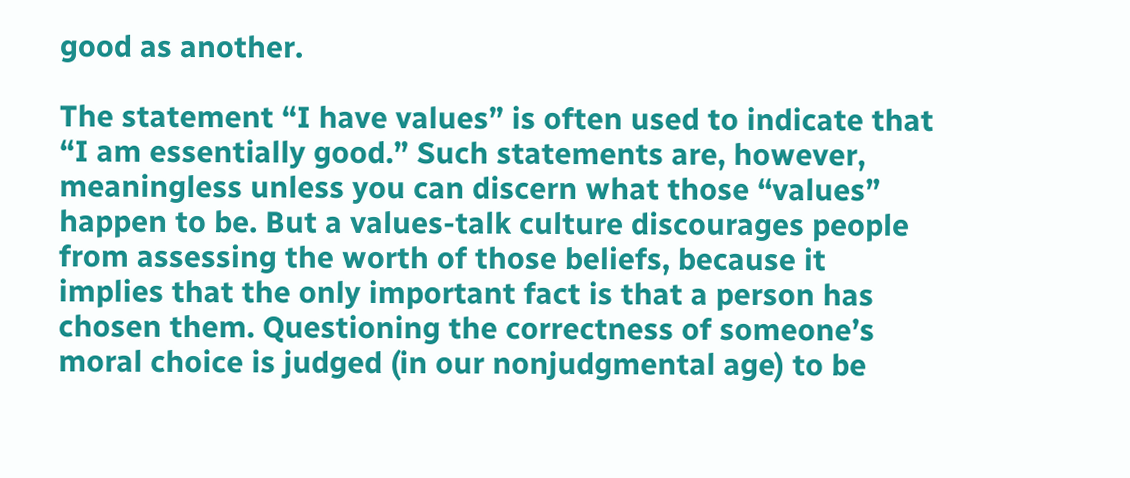good as another.

The statement “I have values” is often used to indicate that “I am essentially good.” Such statements are, however, meaningless unless you can discern what those “values” happen to be. But a values-talk culture discourages people from assessing the worth of those beliefs, because it implies that the only important fact is that a person has chosen them. Questioning the correctness of someone’s moral choice is judged (in our nonjudgmental age) to be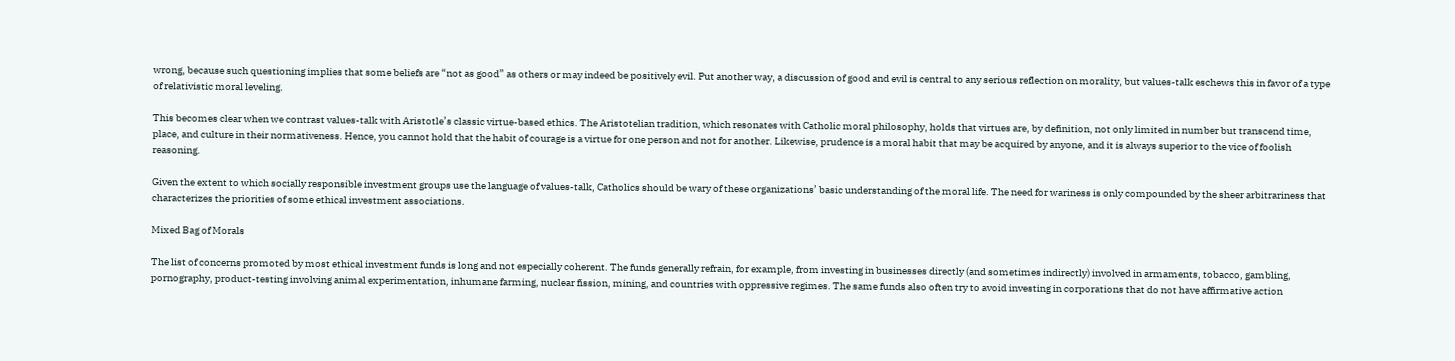wrong, because such questioning implies that some beliefs are “not as good” as others or may indeed be positively evil. Put another way, a discussion of good and evil is central to any serious reflection on morality, but values-talk eschews this in favor of a type of relativistic moral leveling.

This becomes clear when we contrast values-talk with Aristotle’s classic virtue-based ethics. The Aristotelian tradition, which resonates with Catholic moral philosophy, holds that virtues are, by definition, not only limited in number but transcend time, place, and culture in their normativeness. Hence, you cannot hold that the habit of courage is a virtue for one person and not for another. Likewise, prudence is a moral habit that may be acquired by anyone, and it is always superior to the vice of foolish reasoning.

Given the extent to which socially responsible investment groups use the language of values-talk, Catholics should be wary of these organizations’ basic understanding of the moral life. The need for wariness is only compounded by the sheer arbitrariness that characterizes the priorities of some ethical investment associations.

Mixed Bag of Morals

The list of concerns promoted by most ethical investment funds is long and not especially coherent. The funds generally refrain, for example, from investing in businesses directly (and sometimes indirectly) involved in armaments, tobacco, gambling, pornography, product-testing involving animal experimentation, inhumane farming, nuclear fission, mining, and countries with oppressive regimes. The same funds also often try to avoid investing in corporations that do not have affirmative action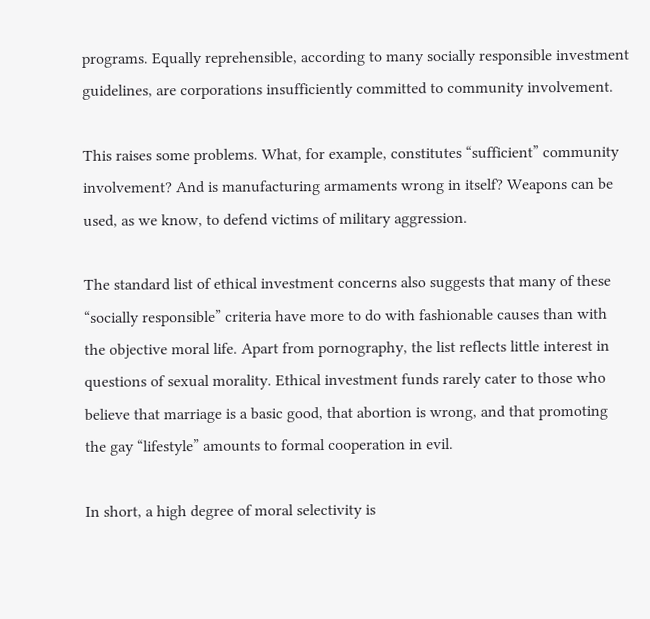programs. Equally reprehensible, according to many socially responsible investment guidelines, are corporations insufficiently committed to community involvement.

This raises some problems. What, for example, constitutes “sufficient” community involvement? And is manufacturing armaments wrong in itself? Weapons can be used, as we know, to defend victims of military aggression.

The standard list of ethical investment concerns also suggests that many of these “socially responsible” criteria have more to do with fashionable causes than with the objective moral life. Apart from pornography, the list reflects little interest in questions of sexual morality. Ethical investment funds rarely cater to those who believe that marriage is a basic good, that abortion is wrong, and that promoting the gay “lifestyle” amounts to formal cooperation in evil.

In short, a high degree of moral selectivity is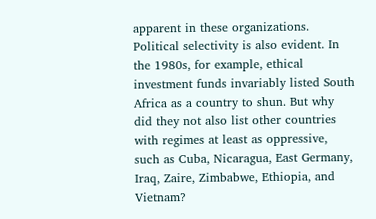apparent in these organizations. Political selectivity is also evident. In the 1980s, for example, ethical investment funds invariably listed South Africa as a country to shun. But why did they not also list other countries with regimes at least as oppressive, such as Cuba, Nicaragua, East Germany, Iraq, Zaire, Zimbabwe, Ethiopia, and Vietnam?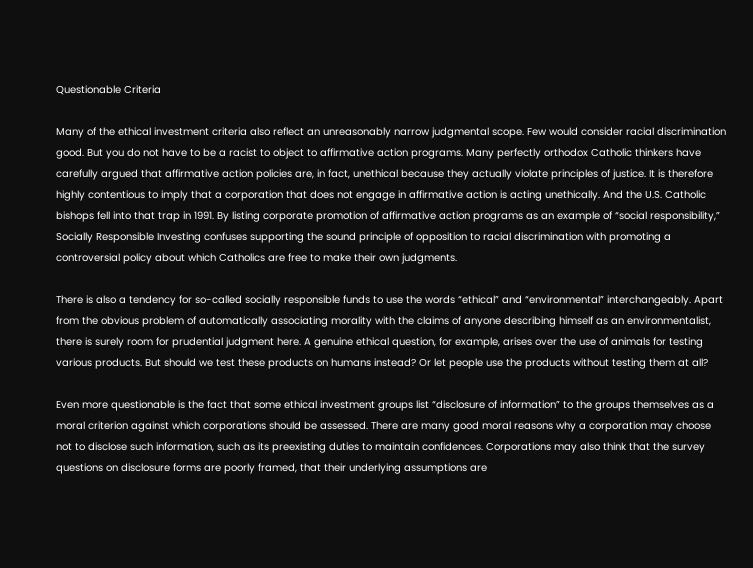Questionable Criteria

Many of the ethical investment criteria also reflect an unreasonably narrow judgmental scope. Few would consider racial discrimination good. But you do not have to be a racist to object to affirmative action programs. Many perfectly orthodox Catholic thinkers have carefully argued that affirmative action policies are, in fact, unethical because they actually violate principles of justice. It is therefore highly contentious to imply that a corporation that does not engage in affirmative action is acting unethically. And the U.S. Catholic bishops fell into that trap in 1991. By listing corporate promotion of affirmative action programs as an example of “social responsibility,” Socially Responsible Investing confuses supporting the sound principle of opposition to racial discrimination with promoting a controversial policy about which Catholics are free to make their own judgments.

There is also a tendency for so-called socially responsible funds to use the words “ethical” and “environmental” interchangeably. Apart from the obvious problem of automatically associating morality with the claims of anyone describing himself as an environmentalist, there is surely room for prudential judgment here. A genuine ethical question, for example, arises over the use of animals for testing various products. But should we test these products on humans instead? Or let people use the products without testing them at all?

Even more questionable is the fact that some ethical investment groups list “disclosure of information” to the groups themselves as a moral criterion against which corporations should be assessed. There are many good moral reasons why a corporation may choose not to disclose such information, such as its preexisting duties to maintain confidences. Corporations may also think that the survey questions on disclosure forms are poorly framed, that their underlying assumptions are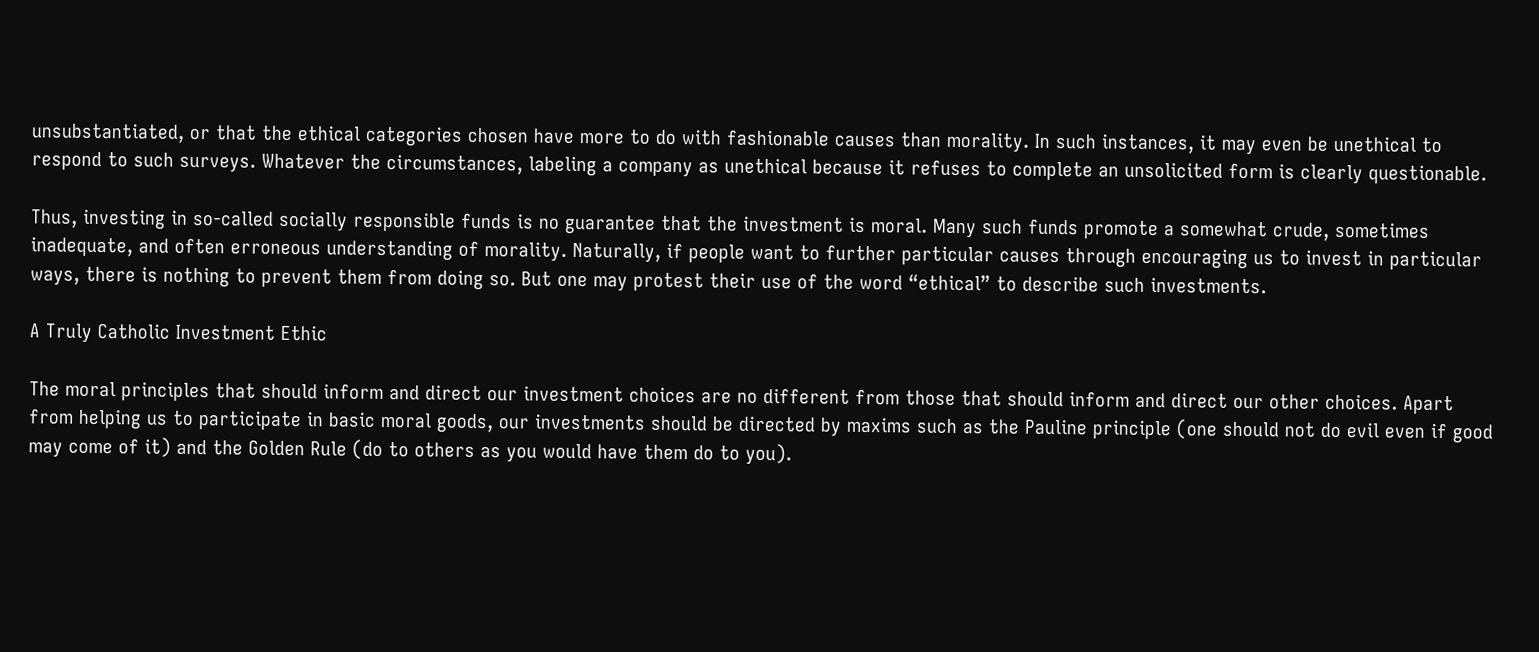unsubstantiated, or that the ethical categories chosen have more to do with fashionable causes than morality. In such instances, it may even be unethical to respond to such surveys. Whatever the circumstances, labeling a company as unethical because it refuses to complete an unsolicited form is clearly questionable.

Thus, investing in so-called socially responsible funds is no guarantee that the investment is moral. Many such funds promote a somewhat crude, sometimes inadequate, and often erroneous understanding of morality. Naturally, if people want to further particular causes through encouraging us to invest in particular ways, there is nothing to prevent them from doing so. But one may protest their use of the word “ethical” to describe such investments.

A Truly Catholic Investment Ethic

The moral principles that should inform and direct our investment choices are no different from those that should inform and direct our other choices. Apart from helping us to participate in basic moral goods, our investments should be directed by maxims such as the Pauline principle (one should not do evil even if good may come of it) and the Golden Rule (do to others as you would have them do to you).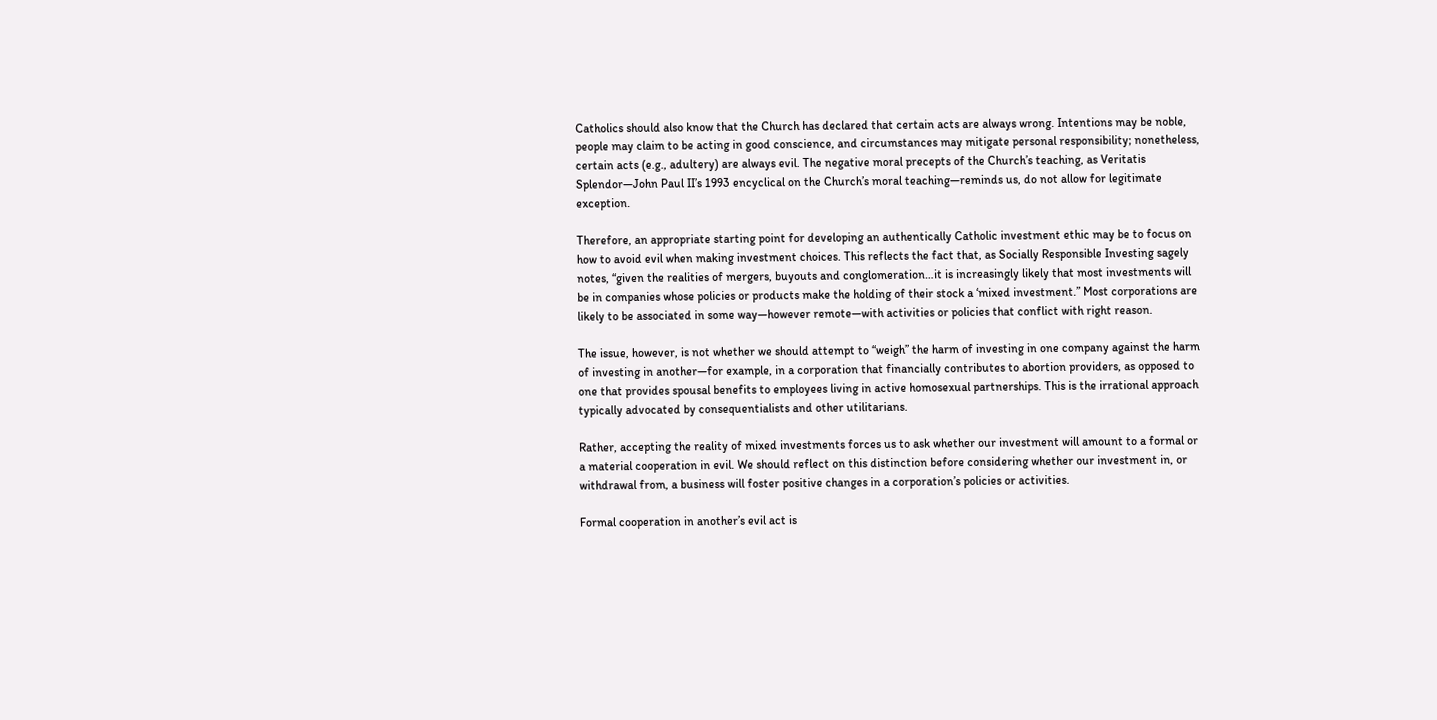Catholics should also know that the Church has declared that certain acts are always wrong. Intentions may be noble, people may claim to be acting in good conscience, and circumstances may mitigate personal responsibility; nonetheless, certain acts (e.g., adultery) are always evil. The negative moral precepts of the Church’s teaching, as Veritatis Splendor—John Paul II’s 1993 encyclical on the Church’s moral teaching—reminds us, do not allow for legitimate exception.

Therefore, an appropriate starting point for developing an authentically Catholic investment ethic may be to focus on how to avoid evil when making investment choices. This reflects the fact that, as Socially Responsible Investing sagely notes, “given the realities of mergers, buyouts and conglomeration…it is increasingly likely that most investments will be in companies whose policies or products make the holding of their stock a ‘mixed investment.” Most corporations are likely to be associated in some way—however remote—with activities or policies that conflict with right reason.

The issue, however, is not whether we should attempt to “weigh” the harm of investing in one company against the harm of investing in another—for example, in a corporation that financially contributes to abortion providers, as opposed to one that provides spousal benefits to employees living in active homosexual partnerships. This is the irrational approach typically advocated by consequentialists and other utilitarians.

Rather, accepting the reality of mixed investments forces us to ask whether our investment will amount to a formal or a material cooperation in evil. We should reflect on this distinction before considering whether our investment in, or withdrawal from, a business will foster positive changes in a corporation’s policies or activities.

Formal cooperation in another’s evil act is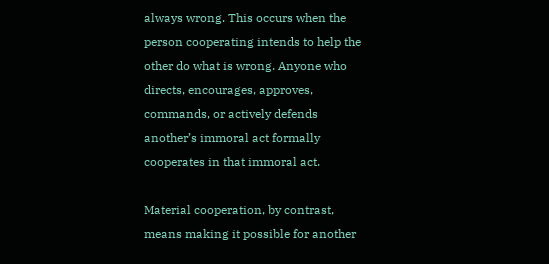always wrong. This occurs when the person cooperating intends to help the other do what is wrong. Anyone who directs, encourages, approves, commands, or actively defends another’s immoral act formally cooperates in that immoral act.

Material cooperation, by contrast, means making it possible for another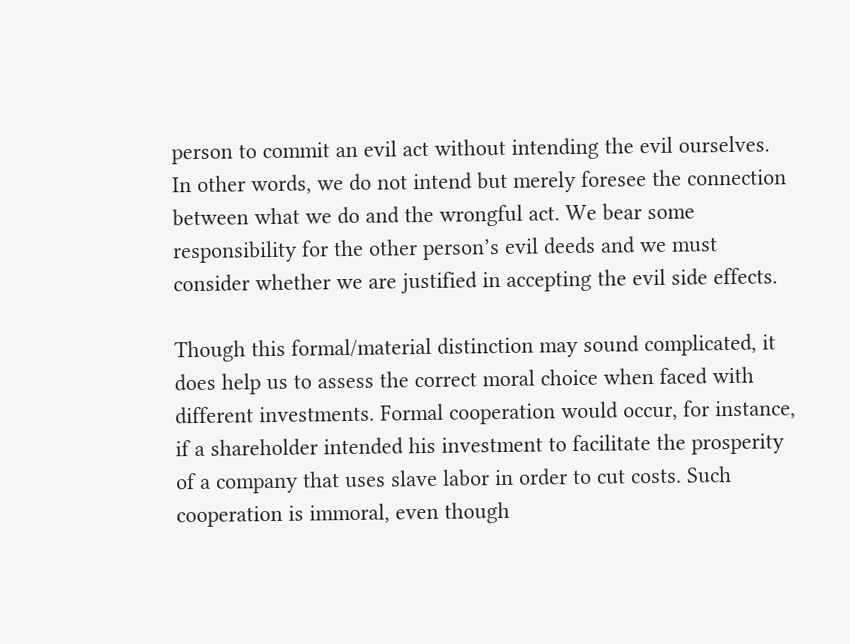person to commit an evil act without intending the evil ourselves. In other words, we do not intend but merely foresee the connection between what we do and the wrongful act. We bear some responsibility for the other person’s evil deeds and we must consider whether we are justified in accepting the evil side effects.

Though this formal/material distinction may sound complicated, it does help us to assess the correct moral choice when faced with different investments. Formal cooperation would occur, for instance, if a shareholder intended his investment to facilitate the prosperity of a company that uses slave labor in order to cut costs. Such cooperation is immoral, even though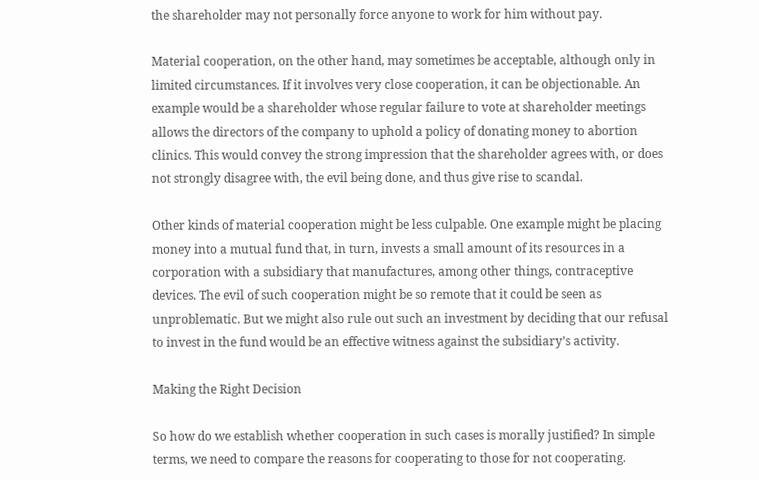the shareholder may not personally force anyone to work for him without pay.

Material cooperation, on the other hand, may sometimes be acceptable, although only in limited circumstances. If it involves very close cooperation, it can be objectionable. An example would be a shareholder whose regular failure to vote at shareholder meetings allows the directors of the company to uphold a policy of donating money to abortion clinics. This would convey the strong impression that the shareholder agrees with, or does not strongly disagree with, the evil being done, and thus give rise to scandal.

Other kinds of material cooperation might be less culpable. One example might be placing money into a mutual fund that, in turn, invests a small amount of its resources in a corporation with a subsidiary that manufactures, among other things, contraceptive devices. The evil of such cooperation might be so remote that it could be seen as unproblematic. But we might also rule out such an investment by deciding that our refusal to invest in the fund would be an effective witness against the subsidiary’s activity.

Making the Right Decision

So how do we establish whether cooperation in such cases is morally justified? In simple terms, we need to compare the reasons for cooperating to those for not cooperating.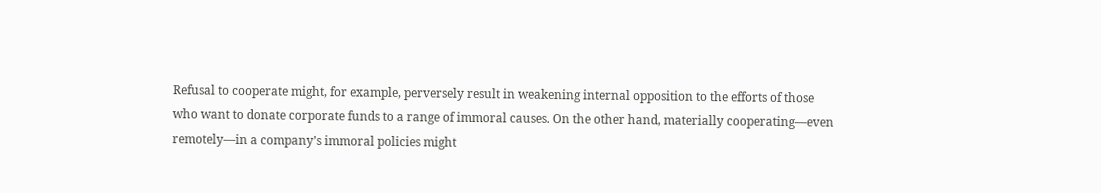Refusal to cooperate might, for example, perversely result in weakening internal opposition to the efforts of those who want to donate corporate funds to a range of immoral causes. On the other hand, materially cooperating—even remotely—in a company’s immoral policies might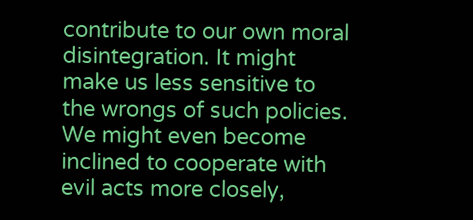contribute to our own moral disintegration. It might make us less sensitive to the wrongs of such policies. We might even become inclined to cooperate with evil acts more closely,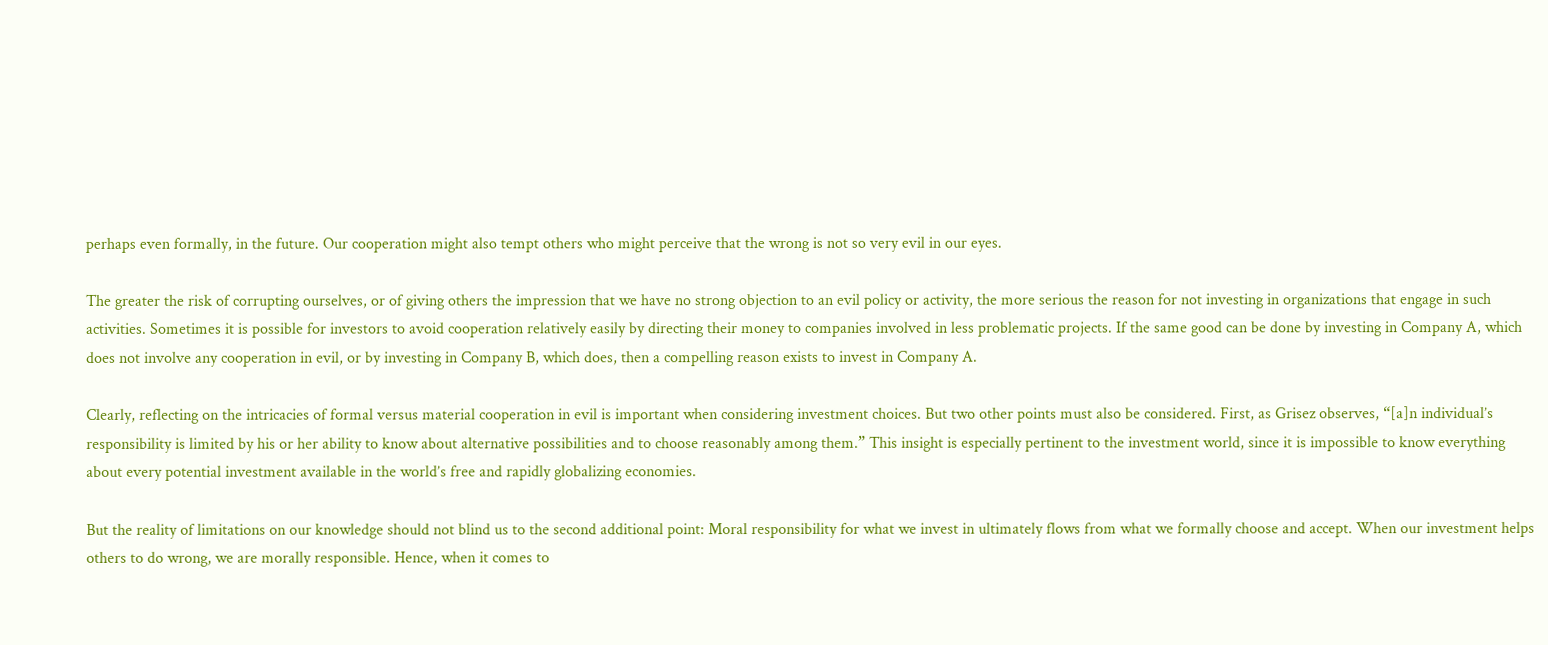perhaps even formally, in the future. Our cooperation might also tempt others who might perceive that the wrong is not so very evil in our eyes.

The greater the risk of corrupting ourselves, or of giving others the impression that we have no strong objection to an evil policy or activity, the more serious the reason for not investing in organizations that engage in such activities. Sometimes it is possible for investors to avoid cooperation relatively easily by directing their money to companies involved in less problematic projects. If the same good can be done by investing in Company A, which does not involve any cooperation in evil, or by investing in Company B, which does, then a compelling reason exists to invest in Company A.

Clearly, reflecting on the intricacies of formal versus material cooperation in evil is important when considering investment choices. But two other points must also be considered. First, as Grisez observes, “[a]n individual’s responsibility is limited by his or her ability to know about alternative possibilities and to choose reasonably among them.” This insight is especially pertinent to the investment world, since it is impossible to know everything about every potential investment available in the world’s free and rapidly globalizing economies.

But the reality of limitations on our knowledge should not blind us to the second additional point: Moral responsibility for what we invest in ultimately flows from what we formally choose and accept. When our investment helps others to do wrong, we are morally responsible. Hence, when it comes to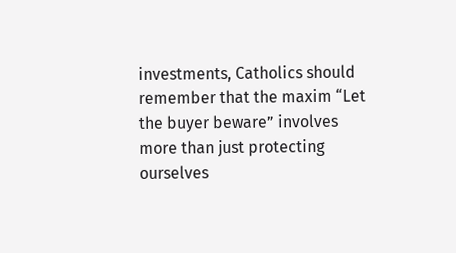investments, Catholics should remember that the maxim “Let the buyer beware” involves more than just protecting ourselves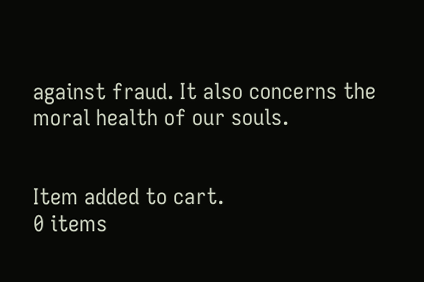against fraud. It also concerns the moral health of our souls.


Item added to cart.
0 items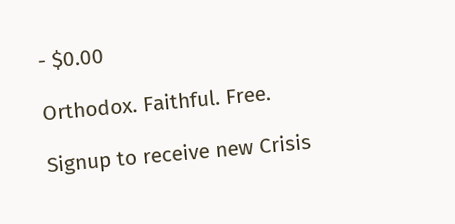- $0.00

Orthodox. Faithful. Free.

Signup to receive new Crisis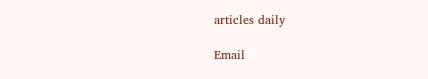articles daily

Email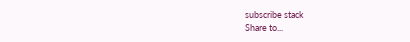subscribe stack
Share to...